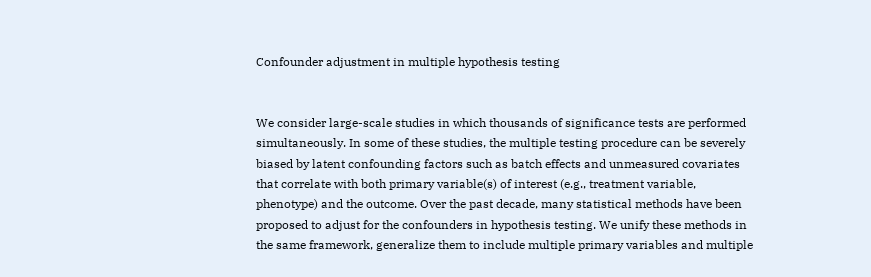Confounder adjustment in multiple hypothesis testing


We consider large-scale studies in which thousands of significance tests are performed simultaneously. In some of these studies, the multiple testing procedure can be severely biased by latent confounding factors such as batch effects and unmeasured covariates that correlate with both primary variable(s) of interest (e.g., treatment variable, phenotype) and the outcome. Over the past decade, many statistical methods have been proposed to adjust for the confounders in hypothesis testing. We unify these methods in the same framework, generalize them to include multiple primary variables and multiple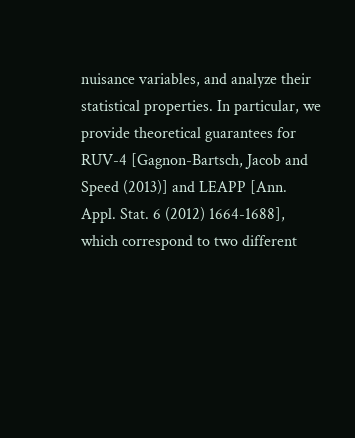nuisance variables, and analyze their statistical properties. In particular, we provide theoretical guarantees for RUV-4 [Gagnon-Bartsch, Jacob and Speed (2013)] and LEAPP [Ann. Appl. Stat. 6 (2012) 1664-1688], which correspond to two different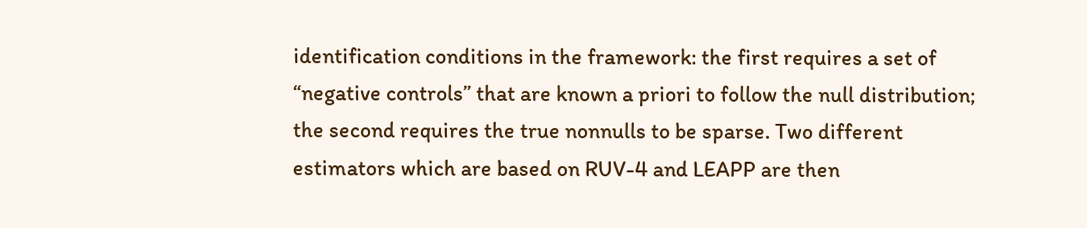identification conditions in the framework: the first requires a set of “negative controls” that are known a priori to follow the null distribution; the second requires the true nonnulls to be sparse. Two different estimators which are based on RUV-4 and LEAPP are then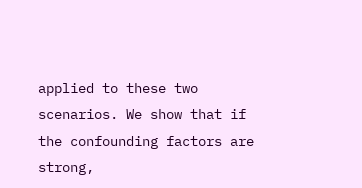applied to these two scenarios. We show that if the confounding factors are strong,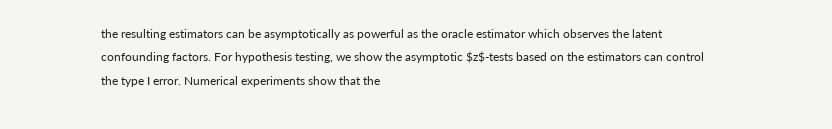the resulting estimators can be asymptotically as powerful as the oracle estimator which observes the latent confounding factors. For hypothesis testing, we show the asymptotic $z$-tests based on the estimators can control the type I error. Numerical experiments show that the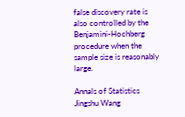false discovery rate is also controlled by the Benjamini-Hochberg procedure when the sample size is reasonably large.

Annals of Statistics
Jingshu Wang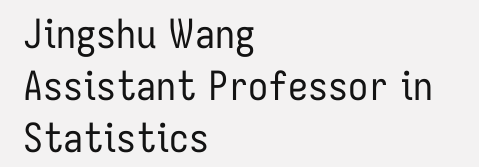Jingshu Wang
Assistant Professor in Statistics